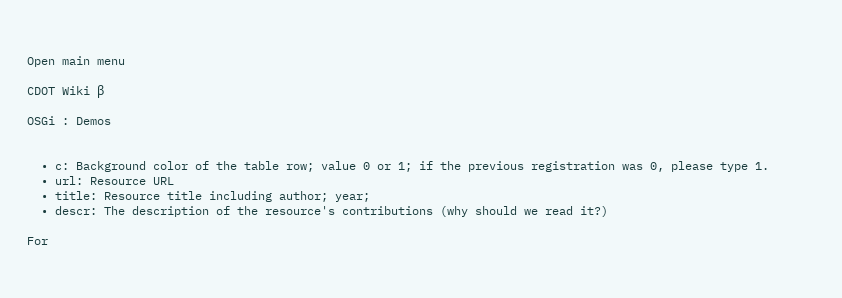Open main menu

CDOT Wiki β

OSGi : Demos


  • c: Background color of the table row; value 0 or 1; if the previous registration was 0, please type 1.
  • url: Resource URL
  • title: Resource title including author; year;
  • descr: The description of the resource's contributions (why should we read it?)

For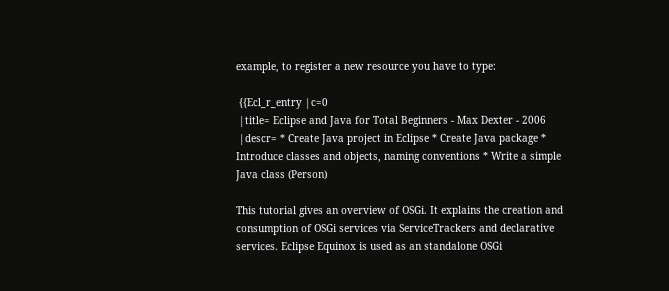example, to register a new resource you have to type:

 {{Ecl_r_entry |c=0
 |title= Eclipse and Java for Total Beginners - Max Dexter - 2006
 |descr= * Create Java project in Eclipse * Create Java package * Introduce classes and objects, naming conventions * Write a simple Java class (Person)

This tutorial gives an overview of OSGi. It explains the creation and consumption of OSGi services via ServiceTrackers and declarative services. Eclipse Equinox is used as an standalone OSGi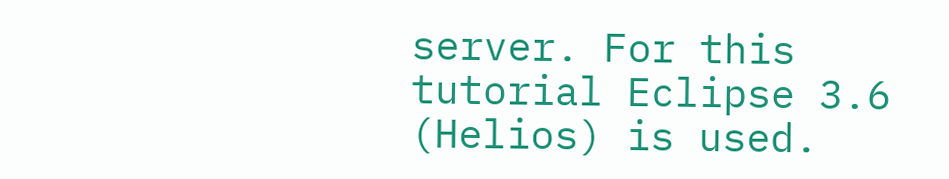server. For this tutorial Eclipse 3.6 (Helios) is used.